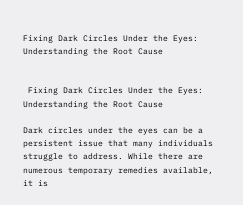Fixing Dark Circles Under the Eyes: Understanding the Root Cause


 Fixing Dark Circles Under the Eyes: Understanding the Root Cause

Dark circles under the eyes can be a persistent issue that many individuals struggle to address. While there are numerous temporary remedies available, it is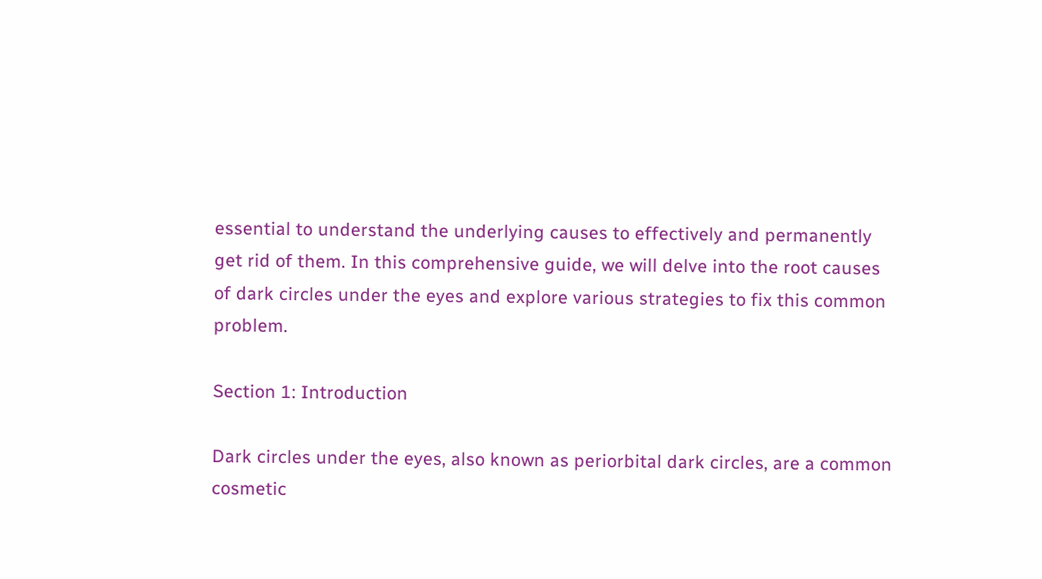essential to understand the underlying causes to effectively and permanently get rid of them. In this comprehensive guide, we will delve into the root causes of dark circles under the eyes and explore various strategies to fix this common problem.

Section 1: Introduction

Dark circles under the eyes, also known as periorbital dark circles, are a common cosmetic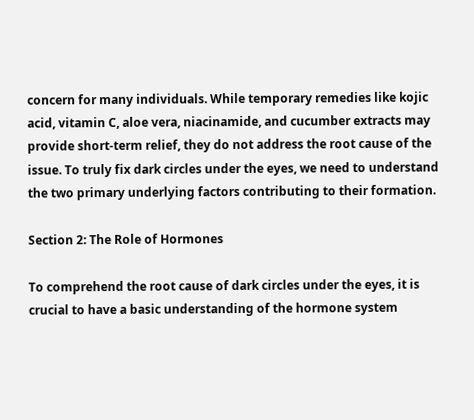concern for many individuals. While temporary remedies like kojic acid, vitamin C, aloe vera, niacinamide, and cucumber extracts may provide short-term relief, they do not address the root cause of the issue. To truly fix dark circles under the eyes, we need to understand the two primary underlying factors contributing to their formation.

Section 2: The Role of Hormones

To comprehend the root cause of dark circles under the eyes, it is crucial to have a basic understanding of the hormone system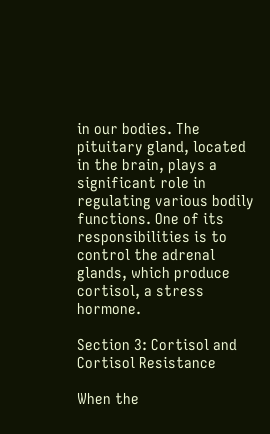in our bodies. The pituitary gland, located in the brain, plays a significant role in regulating various bodily functions. One of its responsibilities is to control the adrenal glands, which produce cortisol, a stress hormone.

Section 3: Cortisol and Cortisol Resistance

When the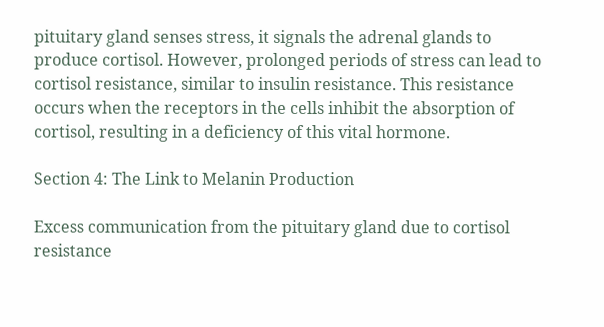pituitary gland senses stress, it signals the adrenal glands to produce cortisol. However, prolonged periods of stress can lead to cortisol resistance, similar to insulin resistance. This resistance occurs when the receptors in the cells inhibit the absorption of cortisol, resulting in a deficiency of this vital hormone.

Section 4: The Link to Melanin Production

Excess communication from the pituitary gland due to cortisol resistance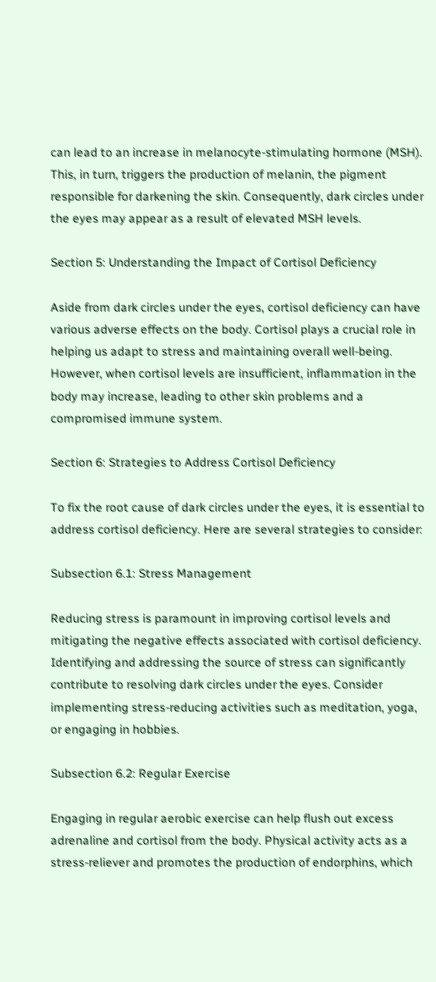can lead to an increase in melanocyte-stimulating hormone (MSH). This, in turn, triggers the production of melanin, the pigment responsible for darkening the skin. Consequently, dark circles under the eyes may appear as a result of elevated MSH levels.

Section 5: Understanding the Impact of Cortisol Deficiency

Aside from dark circles under the eyes, cortisol deficiency can have various adverse effects on the body. Cortisol plays a crucial role in helping us adapt to stress and maintaining overall well-being. However, when cortisol levels are insufficient, inflammation in the body may increase, leading to other skin problems and a compromised immune system.

Section 6: Strategies to Address Cortisol Deficiency

To fix the root cause of dark circles under the eyes, it is essential to address cortisol deficiency. Here are several strategies to consider:

Subsection 6.1: Stress Management

Reducing stress is paramount in improving cortisol levels and mitigating the negative effects associated with cortisol deficiency. Identifying and addressing the source of stress can significantly contribute to resolving dark circles under the eyes. Consider implementing stress-reducing activities such as meditation, yoga, or engaging in hobbies.

Subsection 6.2: Regular Exercise

Engaging in regular aerobic exercise can help flush out excess adrenaline and cortisol from the body. Physical activity acts as a stress-reliever and promotes the production of endorphins, which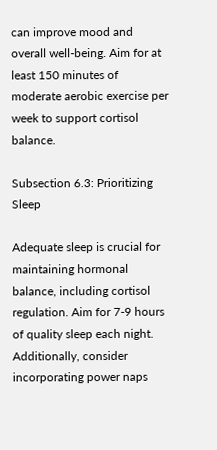can improve mood and overall well-being. Aim for at least 150 minutes of moderate aerobic exercise per week to support cortisol balance.

Subsection 6.3: Prioritizing Sleep

Adequate sleep is crucial for maintaining hormonal balance, including cortisol regulation. Aim for 7-9 hours of quality sleep each night. Additionally, consider incorporating power naps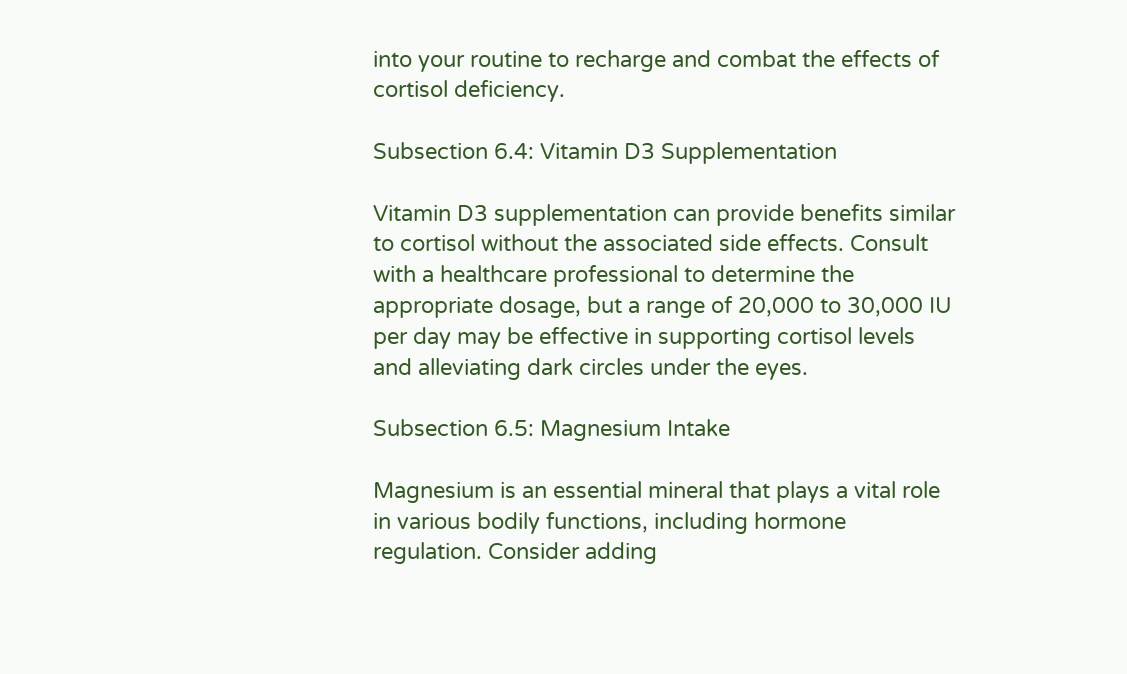into your routine to recharge and combat the effects of cortisol deficiency.

Subsection 6.4: Vitamin D3 Supplementation

Vitamin D3 supplementation can provide benefits similar to cortisol without the associated side effects. Consult with a healthcare professional to determine the appropriate dosage, but a range of 20,000 to 30,000 IU per day may be effective in supporting cortisol levels and alleviating dark circles under the eyes.

Subsection 6.5: Magnesium Intake

Magnesium is an essential mineral that plays a vital role in various bodily functions, including hormone regulation. Consider adding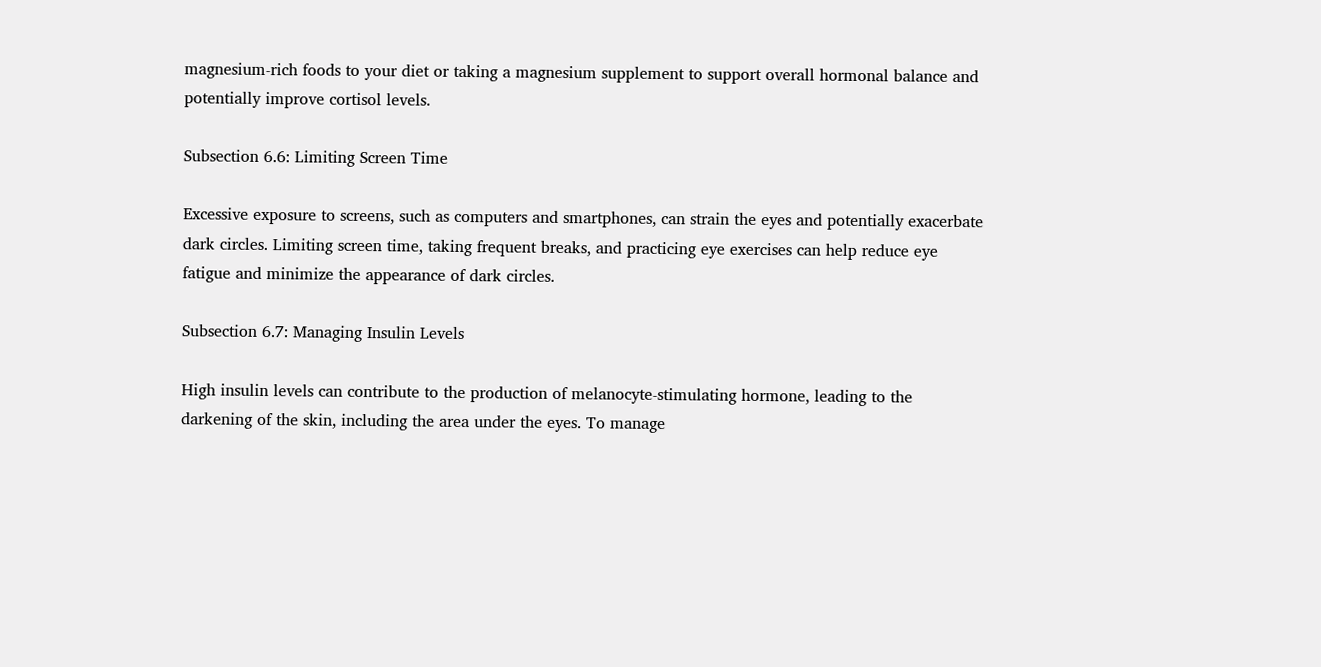magnesium-rich foods to your diet or taking a magnesium supplement to support overall hormonal balance and potentially improve cortisol levels.

Subsection 6.6: Limiting Screen Time

Excessive exposure to screens, such as computers and smartphones, can strain the eyes and potentially exacerbate dark circles. Limiting screen time, taking frequent breaks, and practicing eye exercises can help reduce eye fatigue and minimize the appearance of dark circles.

Subsection 6.7: Managing Insulin Levels

High insulin levels can contribute to the production of melanocyte-stimulating hormone, leading to the darkening of the skin, including the area under the eyes. To manage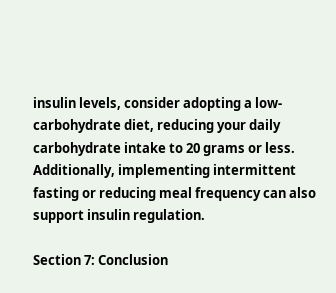insulin levels, consider adopting a low-carbohydrate diet, reducing your daily carbohydrate intake to 20 grams or less. Additionally, implementing intermittent fasting or reducing meal frequency can also support insulin regulation.

Section 7: Conclusion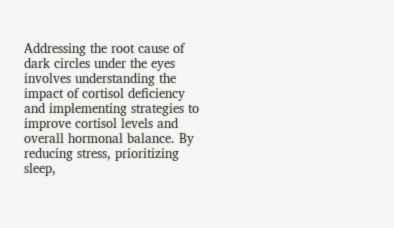Addressing the root cause of dark circles under the eyes involves understanding the impact of cortisol deficiency and implementing strategies to improve cortisol levels and overall hormonal balance. By reducing stress, prioritizing sleep,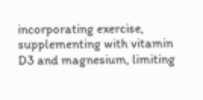incorporating exercise, supplementing with vitamin D3 and magnesium, limiting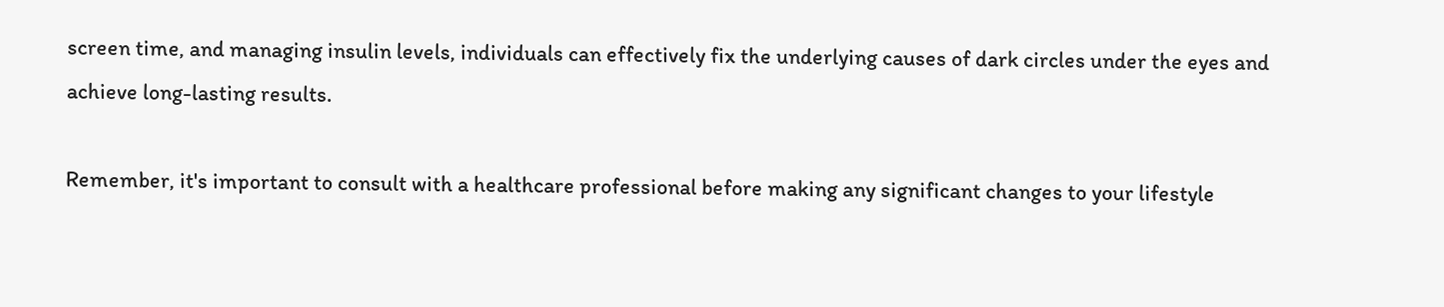screen time, and managing insulin levels, individuals can effectively fix the underlying causes of dark circles under the eyes and achieve long-lasting results.

Remember, it's important to consult with a healthcare professional before making any significant changes to your lifestyle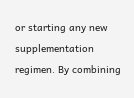or starting any new supplementation regimen. By combining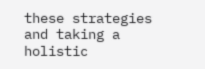these strategies and taking a holistic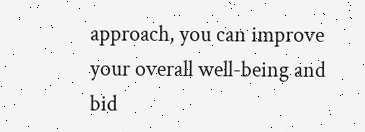approach, you can improve your overall well-being and bid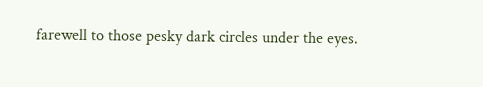farewell to those pesky dark circles under the eyes.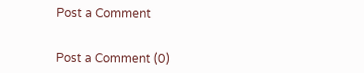Post a Comment


Post a Comment (0)